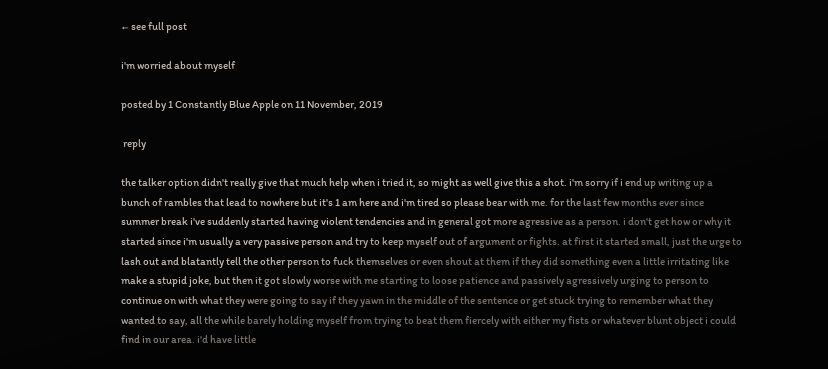← see full post

i'm worried about myself

posted by 1 Constantly Blue Apple on 11 November, 2019

 reply

the talker option didn't really give that much help when i tried it, so might as well give this a shot. i'm sorry if i end up writing up a bunch of rambles that lead to nowhere but it's 1 am here and i'm tired so please bear with me. for the last few months ever since summer break i've suddenly started having violent tendencies and in general got more agressive as a person. i don't get how or why it started since i'm usually a very passive person and try to keep myself out of argument or fights. at first it started small, just the urge to lash out and blatantly tell the other person to fuck themselves or even shout at them if they did something even a little irritating like make a stupid joke, but then it got slowly worse with me starting to loose patience and passively agressively urging to person to continue on with what they were going to say if they yawn in the middle of the sentence or get stuck trying to remember what they wanted to say, all the while barely holding myself from trying to beat them fiercely with either my fists or whatever blunt object i could find in our area. i'd have little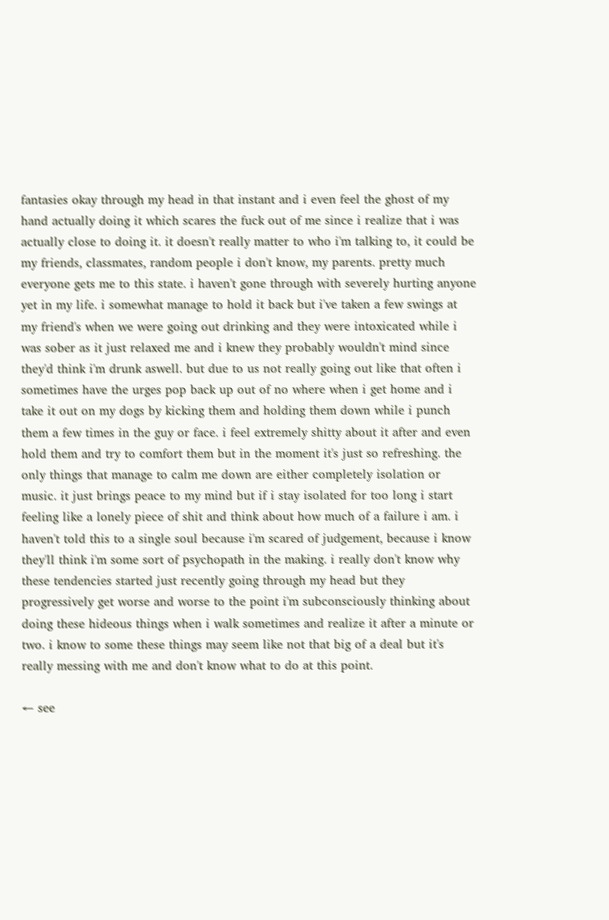fantasies okay through my head in that instant and i even feel the ghost of my hand actually doing it which scares the fuck out of me since i realize that i was actually close to doing it. it doesn't really matter to who i'm talking to, it could be my friends, classmates, random people i don't know, my parents. pretty much everyone gets me to this state. i haven't gone through with severely hurting anyone yet in my life. i somewhat manage to hold it back but i've taken a few swings at my friend's when we were going out drinking and they were intoxicated while i was sober as it just relaxed me and i knew they probably wouldn't mind since they'd think i'm drunk aswell. but due to us not really going out like that often i sometimes have the urges pop back up out of no where when i get home and i take it out on my dogs by kicking them and holding them down while i punch them a few times in the guy or face. i feel extremely shitty about it after and even hold them and try to comfort them but in the moment it's just so refreshing. the only things that manage to calm me down are either completely isolation or music. it just brings peace to my mind but if i stay isolated for too long i start feeling like a lonely piece of shit and think about how much of a failure i am. i haven't told this to a single soul because i'm scared of judgement, because i know they'll think i'm some sort of psychopath in the making. i really don't know why these tendencies started just recently going through my head but they progressively get worse and worse to the point i'm subconsciously thinking about doing these hideous things when i walk sometimes and realize it after a minute or two. i know to some these things may seem like not that big of a deal but it's really messing with me and don't know what to do at this point.

← see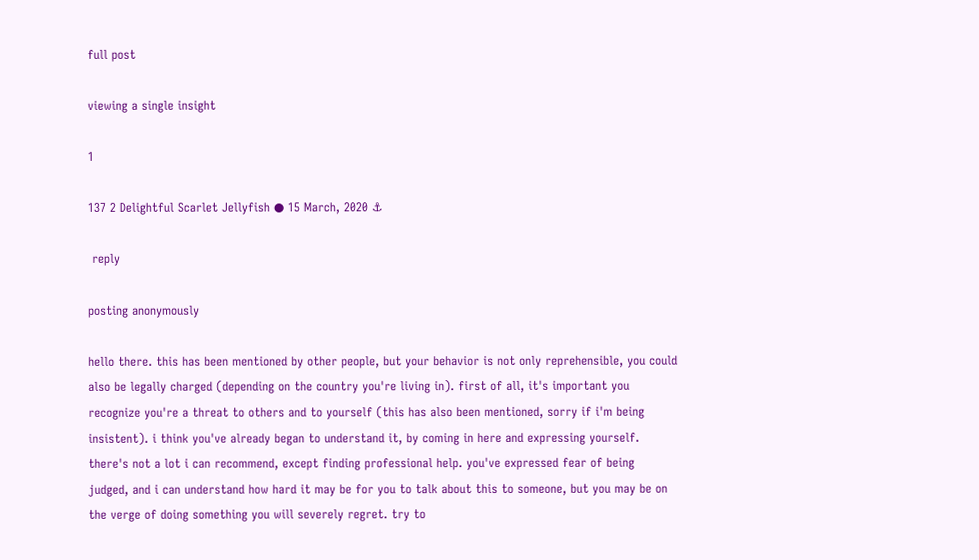full post

viewing a single insight

1

137 2 Delightful Scarlet Jellyfish ● 15 March, 2020 ⚓

 reply

posting anonymously

hello there. this has been mentioned by other people, but your behavior is not only reprehensible, you could also be legally charged (depending on the country you're living in). first of all, it's important you recognize you're a threat to others and to yourself (this has also been mentioned, sorry if i'm being insistent). i think you've already began to understand it, by coming in here and expressing yourself. there's not a lot i can recommend, except finding professional help. you've expressed fear of being judged, and i can understand how hard it may be for you to talk about this to someone, but you may be on the verge of doing something you will severely regret. try to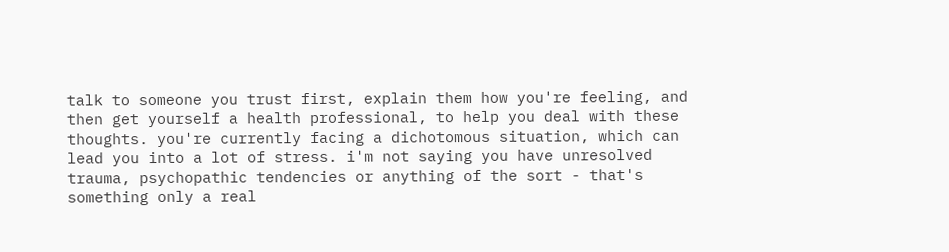talk to someone you trust first, explain them how you're feeling, and then get yourself a health professional, to help you deal with these thoughts. you're currently facing a dichotomous situation, which can lead you into a lot of stress. i'm not saying you have unresolved trauma, psychopathic tendencies or anything of the sort - that's something only a real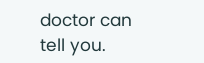doctor can tell you.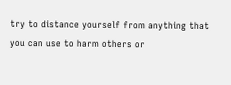try to distance yourself from anything that you can use to harm others or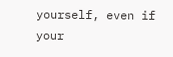yourself, even if your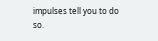impulses tell you to do so.